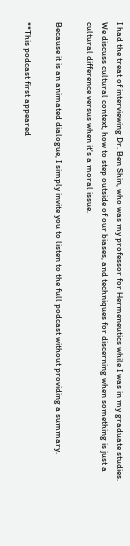I had the treat of interviewing Dr. Ben Shin, who was my professor for Hermeneutics while I was in my graduate studies. We discuss cultural context, how to step outside of our biases, and techniques for discerning when something is just a cultural difference versus when it's a moral issue.

Because it is an animated dialogue, I simply invite you to listen to the full podcast without providing a summary.

**This podcast first appeared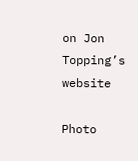on Jon Topping’s website

Photo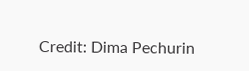Credit: Dima Pechurin